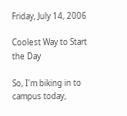Friday, July 14, 2006

Coolest Way to Start the Day

So, I'm biking in to campus today,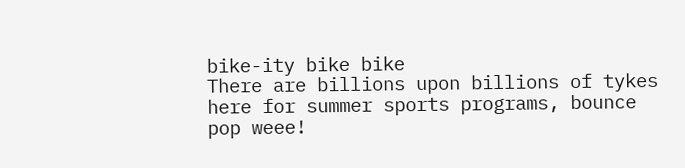bike-ity bike bike
There are billions upon billions of tykes here for summer sports programs, bounce pop weee!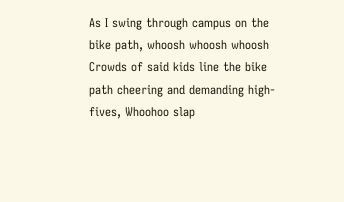As I swing through campus on the bike path, whoosh whoosh whoosh
Crowds of said kids line the bike path cheering and demanding high-fives, Whoohoo slap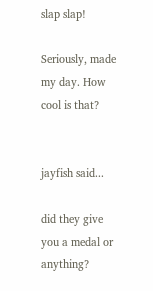slap slap!

Seriously, made my day. How cool is that?


jayfish said...

did they give you a medal or anything?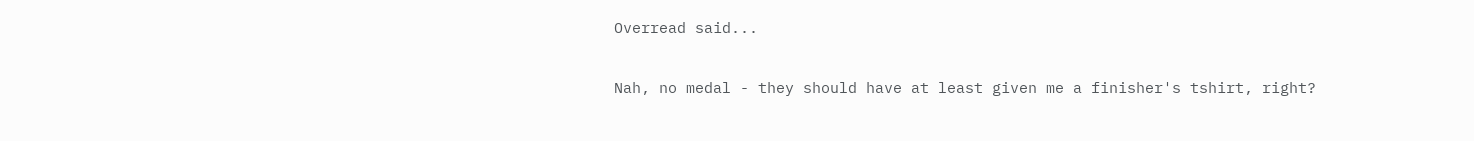Overread said...

Nah, no medal - they should have at least given me a finisher's tshirt, right?